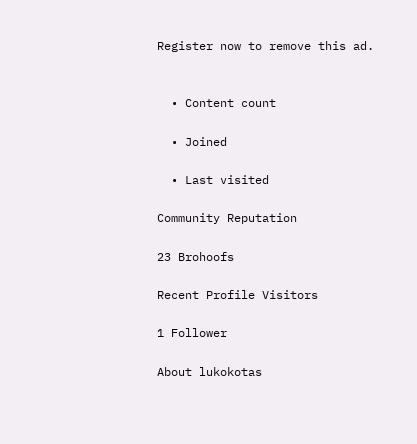Register now to remove this ad.


  • Content count

  • Joined

  • Last visited

Community Reputation

23 Brohoofs

Recent Profile Visitors

1 Follower

About lukokotas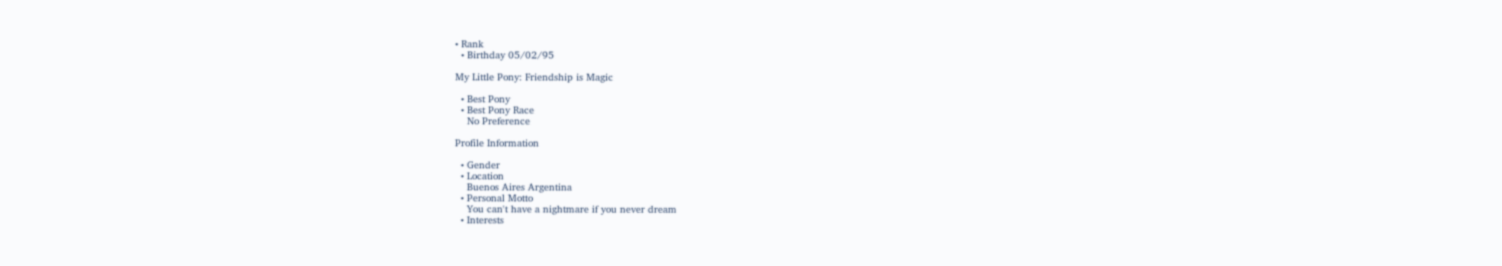• Rank
  • Birthday 05/02/95

My Little Pony: Friendship is Magic

  • Best Pony
  • Best Pony Race
    No Preference

Profile Information

  • Gender
  • Location
    Buenos Aires Argentina
  • Personal Motto
    You can't have a nightmare if you never dream
  • Interests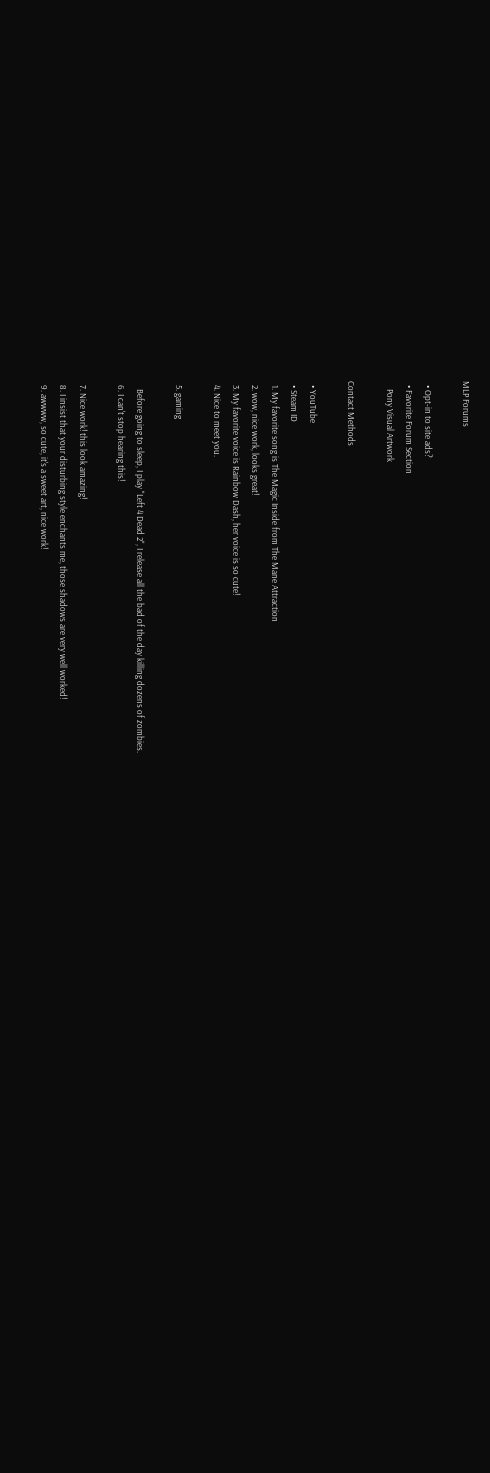MLP Forums

  • Opt-in to site ads?
  • Favorite Forum Section
    Pony Visual Artwork

Contact Methods

  • YouTube
  • Steam ID
  1. My favorite song is The Magic Inside from The Mane Attraction
  2. wow, nice work, looks great!
  3. My favorite voice is Rainbow Dash, her voice is so cute!
  4. Nice to meet you.

  5. gaming

    Before going to sleep, I play "Left 4 Dead 2", I release all the bad of the day killing dozens of zombies.
  6. I can't stop hearing this!

  7. Nice work! this look amazing!
  8. I insist that your disturbing style enchants me, those shadows are very well worked!
  9. awwww, so cute, it's a sweet art, nice work!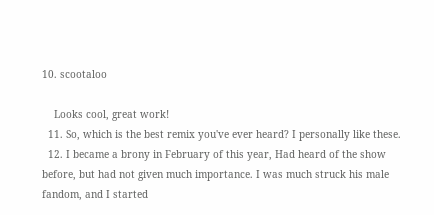10. scootaloo

    Looks cool, great work!
  11. So, which is the best remix you've ever heard? I personally like these.
  12. I became a brony in February of this year, Had heard of the show before, but had not given much importance. I was much struck his male fandom, and I started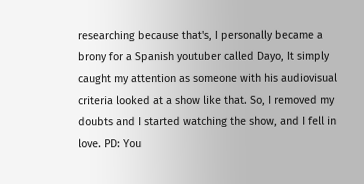researching because that's, I personally became a brony for a Spanish youtuber called Dayo, It simply caught my attention as someone with his audiovisual criteria looked at a show like that. So, I removed my doubts and I started watching the show, and I fell in love. PD: You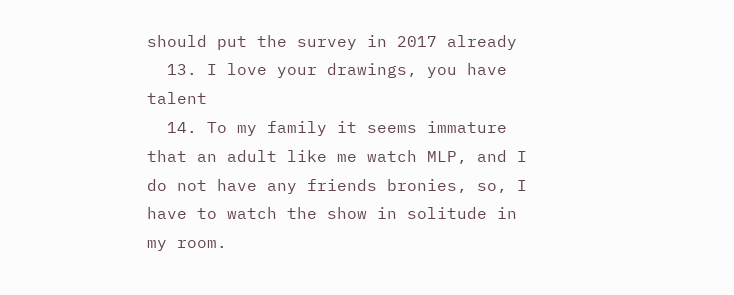should put the survey in 2017 already
  13. I love your drawings, you have talent
  14. To my family it seems immature that an adult like me watch MLP, and I do not have any friends bronies, so, I have to watch the show in solitude in my room.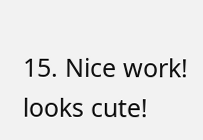15. Nice work! looks cute!